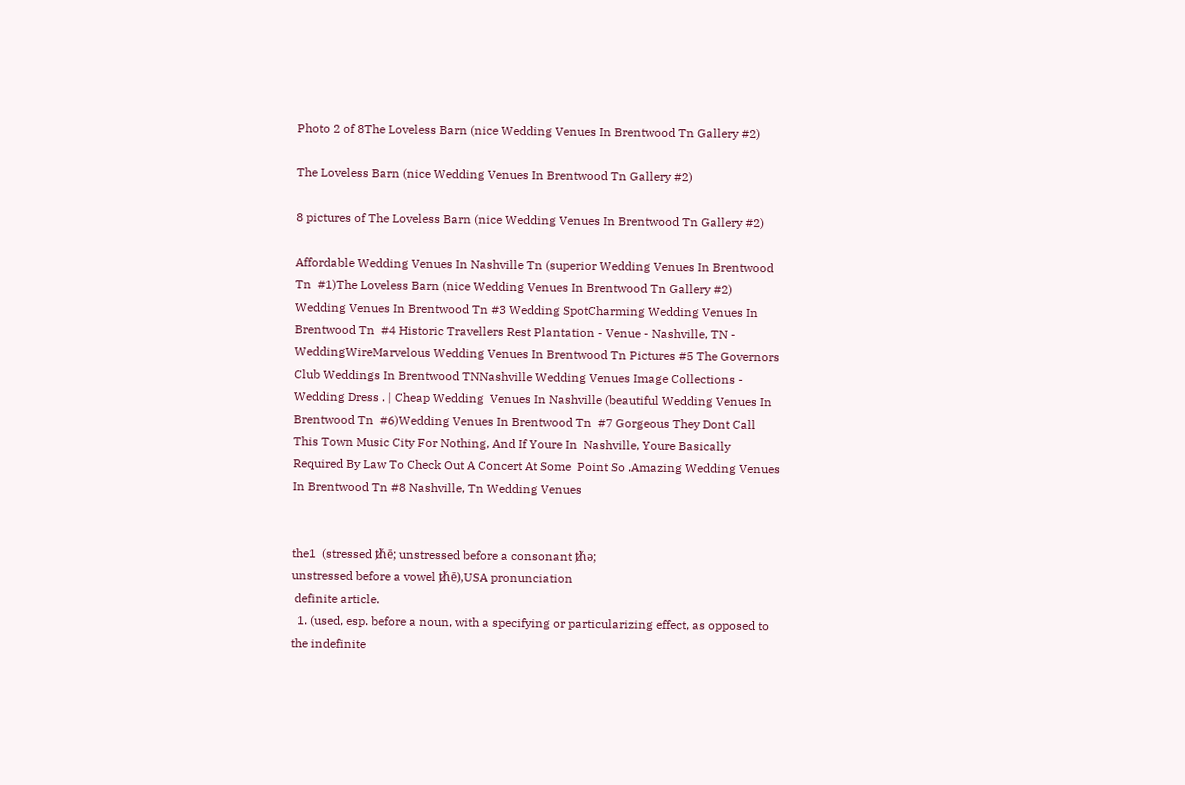Photo 2 of 8The Loveless Barn (nice Wedding Venues In Brentwood Tn Gallery #2)

The Loveless Barn (nice Wedding Venues In Brentwood Tn Gallery #2)

8 pictures of The Loveless Barn (nice Wedding Venues In Brentwood Tn Gallery #2)

Affordable Wedding Venues In Nashville Tn (superior Wedding Venues In Brentwood Tn  #1)The Loveless Barn (nice Wedding Venues In Brentwood Tn Gallery #2) Wedding Venues In Brentwood Tn #3 Wedding SpotCharming Wedding Venues In Brentwood Tn  #4 Historic Travellers Rest Plantation - Venue - Nashville, TN - WeddingWireMarvelous Wedding Venues In Brentwood Tn Pictures #5 The Governors Club Weddings In Brentwood TNNashville Wedding Venues Image Collections - Wedding Dress . | Cheap Wedding  Venues In Nashville (beautiful Wedding Venues In Brentwood Tn  #6)Wedding Venues In Brentwood Tn  #7 Gorgeous They Dont Call This Town Music City For Nothing, And If Youre In  Nashville, Youre Basically Required By Law To Check Out A Concert At Some  Point So .Amazing Wedding Venues In Brentwood Tn #8 Nashville, Tn Wedding Venues


the1  (stressed ᵺē; unstressed before a consonant ᵺə;
unstressed before a vowel ᵺē),USA pronunciation
 definite article.
  1. (used, esp. before a noun, with a specifying or particularizing effect, as opposed to the indefinite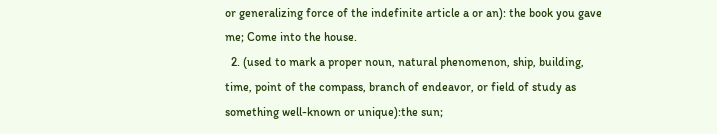or generalizing force of the indefinite article a or an): the book you gave me; Come into the house.
  2. (used to mark a proper noun, natural phenomenon, ship, building, time, point of the compass, branch of endeavor, or field of study as something well-known or unique):the sun;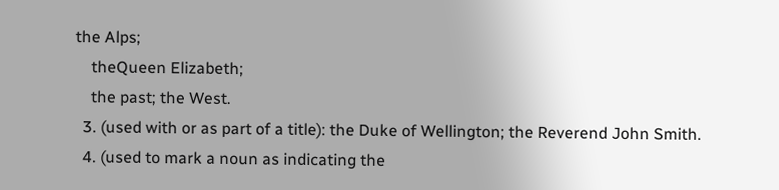the Alps;
    theQueen Elizabeth;
    the past; the West.
  3. (used with or as part of a title): the Duke of Wellington; the Reverend John Smith.
  4. (used to mark a noun as indicating the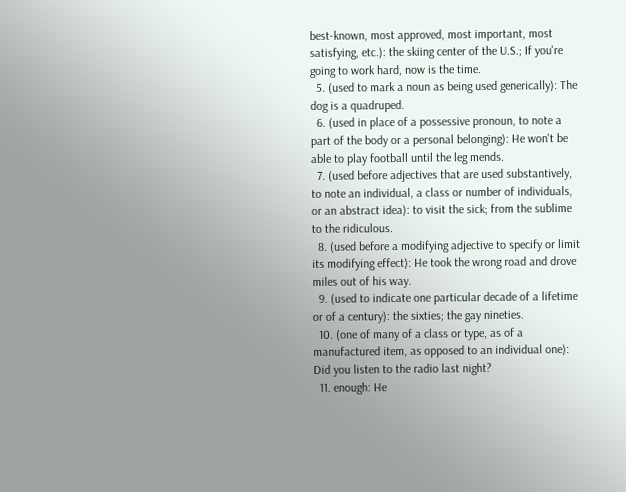best-known, most approved, most important, most satisfying, etc.): the skiing center of the U.S.; If you're going to work hard, now is the time.
  5. (used to mark a noun as being used generically): The dog is a quadruped.
  6. (used in place of a possessive pronoun, to note a part of the body or a personal belonging): He won't be able to play football until the leg mends.
  7. (used before adjectives that are used substantively, to note an individual, a class or number of individuals, or an abstract idea): to visit the sick; from the sublime to the ridiculous.
  8. (used before a modifying adjective to specify or limit its modifying effect): He took the wrong road and drove miles out of his way.
  9. (used to indicate one particular decade of a lifetime or of a century): the sixties; the gay nineties.
  10. (one of many of a class or type, as of a manufactured item, as opposed to an individual one): Did you listen to the radio last night?
  11. enough: He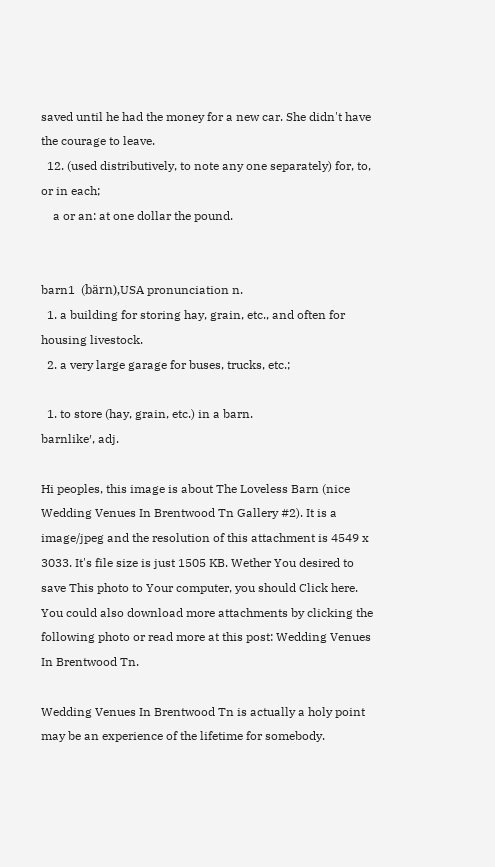saved until he had the money for a new car. She didn't have the courage to leave.
  12. (used distributively, to note any one separately) for, to, or in each;
    a or an: at one dollar the pound.


barn1  (bärn),USA pronunciation n.
  1. a building for storing hay, grain, etc., and often for housing livestock.
  2. a very large garage for buses, trucks, etc.;

  1. to store (hay, grain, etc.) in a barn.
barnlike′, adj.

Hi peoples, this image is about The Loveless Barn (nice Wedding Venues In Brentwood Tn Gallery #2). It is a image/jpeg and the resolution of this attachment is 4549 x 3033. It's file size is just 1505 KB. Wether You desired to save This photo to Your computer, you should Click here. You could also download more attachments by clicking the following photo or read more at this post: Wedding Venues In Brentwood Tn.

Wedding Venues In Brentwood Tn is actually a holy point may be an experience of the lifetime for somebody.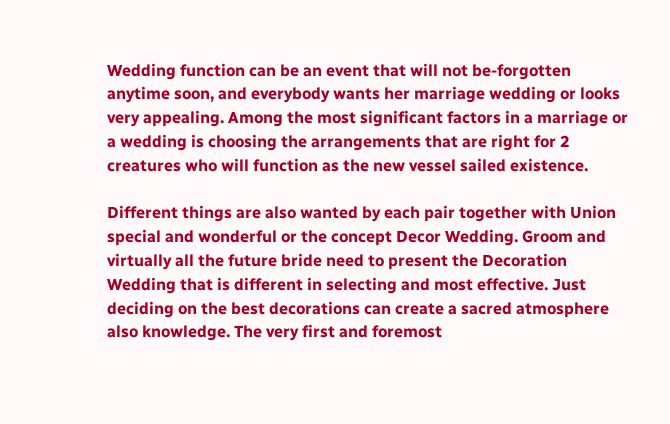Wedding function can be an event that will not be-forgotten anytime soon, and everybody wants her marriage wedding or looks very appealing. Among the most significant factors in a marriage or a wedding is choosing the arrangements that are right for 2 creatures who will function as the new vessel sailed existence.

Different things are also wanted by each pair together with Union special and wonderful or the concept Decor Wedding. Groom and virtually all the future bride need to present the Decoration Wedding that is different in selecting and most effective. Just deciding on the best decorations can create a sacred atmosphere also knowledge. The very first and foremost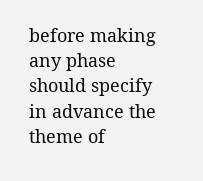before making any phase should specify in advance the theme of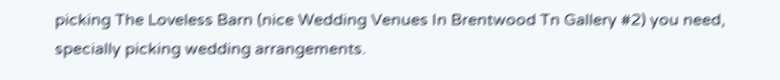picking The Loveless Barn (nice Wedding Venues In Brentwood Tn Gallery #2) you need, specially picking wedding arrangements.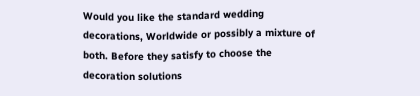Would you like the standard wedding decorations, Worldwide or possibly a mixture of both. Before they satisfy to choose the decoration solutions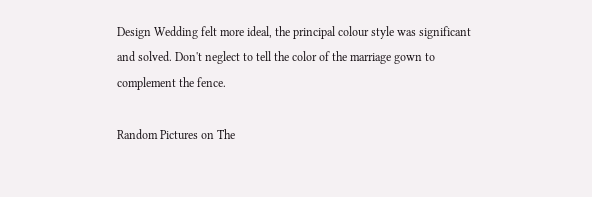Design Wedding felt more ideal, the principal colour style was significant and solved. Don't neglect to tell the color of the marriage gown to complement the fence.

Random Pictures on The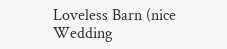Loveless Barn (nice Wedding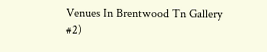Venues In Brentwood Tn Gallery #2)